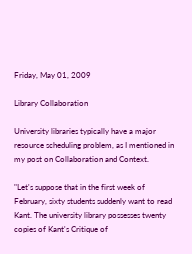Friday, May 01, 2009

Library Collaboration

University libraries typically have a major resource scheduling problem, as I mentioned in my post on Collaboration and Context.

"Let's suppose that in the first week of February, sixty students suddenly want to read Kant. The university library possesses twenty copies of Kant's Critique of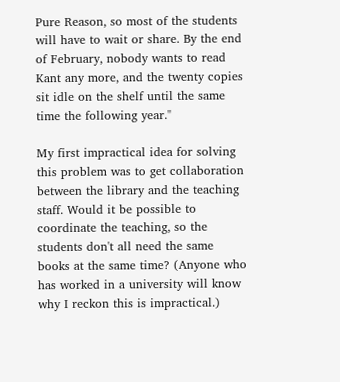Pure Reason, so most of the students will have to wait or share. By the end of February, nobody wants to read Kant any more, and the twenty copies sit idle on the shelf until the same time the following year."

My first impractical idea for solving this problem was to get collaboration between the library and the teaching staff. Would it be possible to coordinate the teaching, so the students don't all need the same books at the same time? (Anyone who has worked in a university will know why I reckon this is impractical.)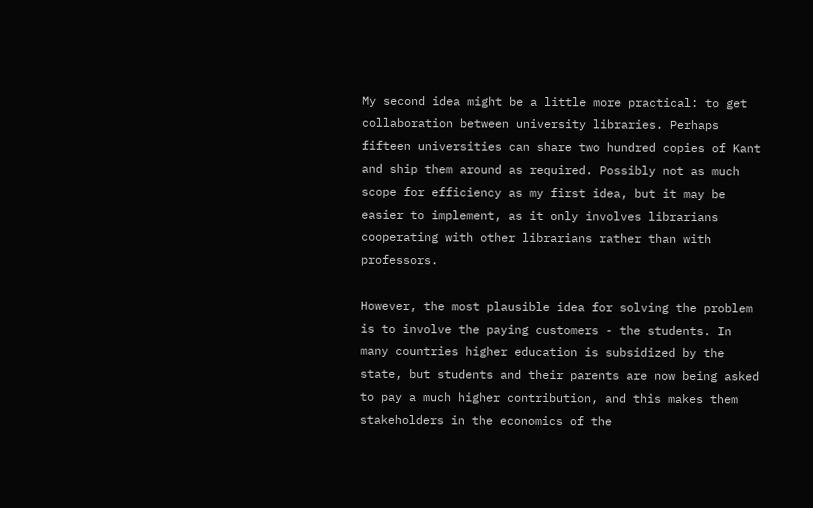My second idea might be a little more practical: to get collaboration between university libraries. Perhaps fifteen universities can share two hundred copies of Kant and ship them around as required. Possibly not as much scope for efficiency as my first idea, but it may be easier to implement, as it only involves librarians cooperating with other librarians rather than with professors.

However, the most plausible idea for solving the problem is to involve the paying customers - the students. In many countries higher education is subsidized by the state, but students and their parents are now being asked to pay a much higher contribution, and this makes them stakeholders in the economics of the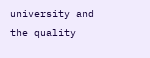university and the quality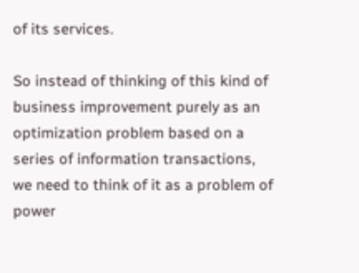of its services.

So instead of thinking of this kind of business improvement purely as an optimization problem based on a series of information transactions, we need to think of it as a problem of power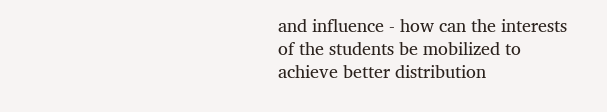and influence - how can the interests of the students be mobilized to achieve better distribution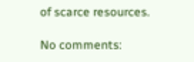of scarce resources.

No comments: